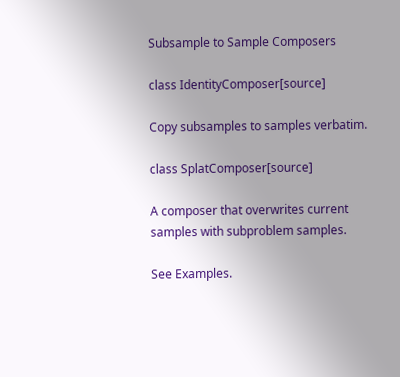Subsample to Sample Composers

class IdentityComposer[source]

Copy subsamples to samples verbatim.

class SplatComposer[source]

A composer that overwrites current samples with subproblem samples.

See Examples.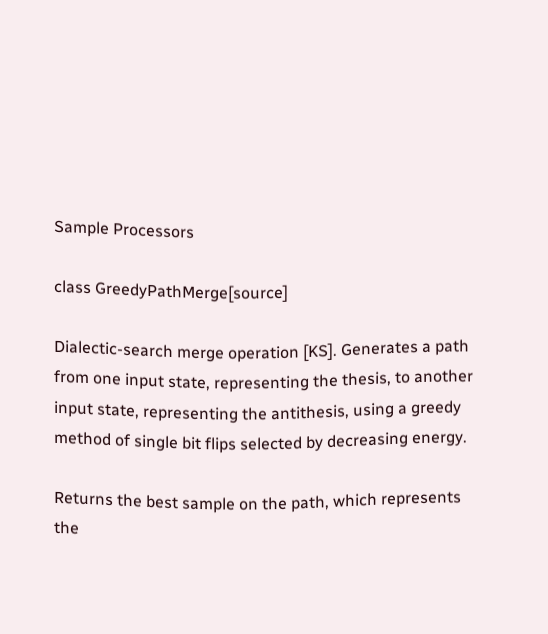Sample Processors

class GreedyPathMerge[source]

Dialectic-search merge operation [KS]. Generates a path from one input state, representing the thesis, to another input state, representing the antithesis, using a greedy method of single bit flips selected by decreasing energy.

Returns the best sample on the path, which represents the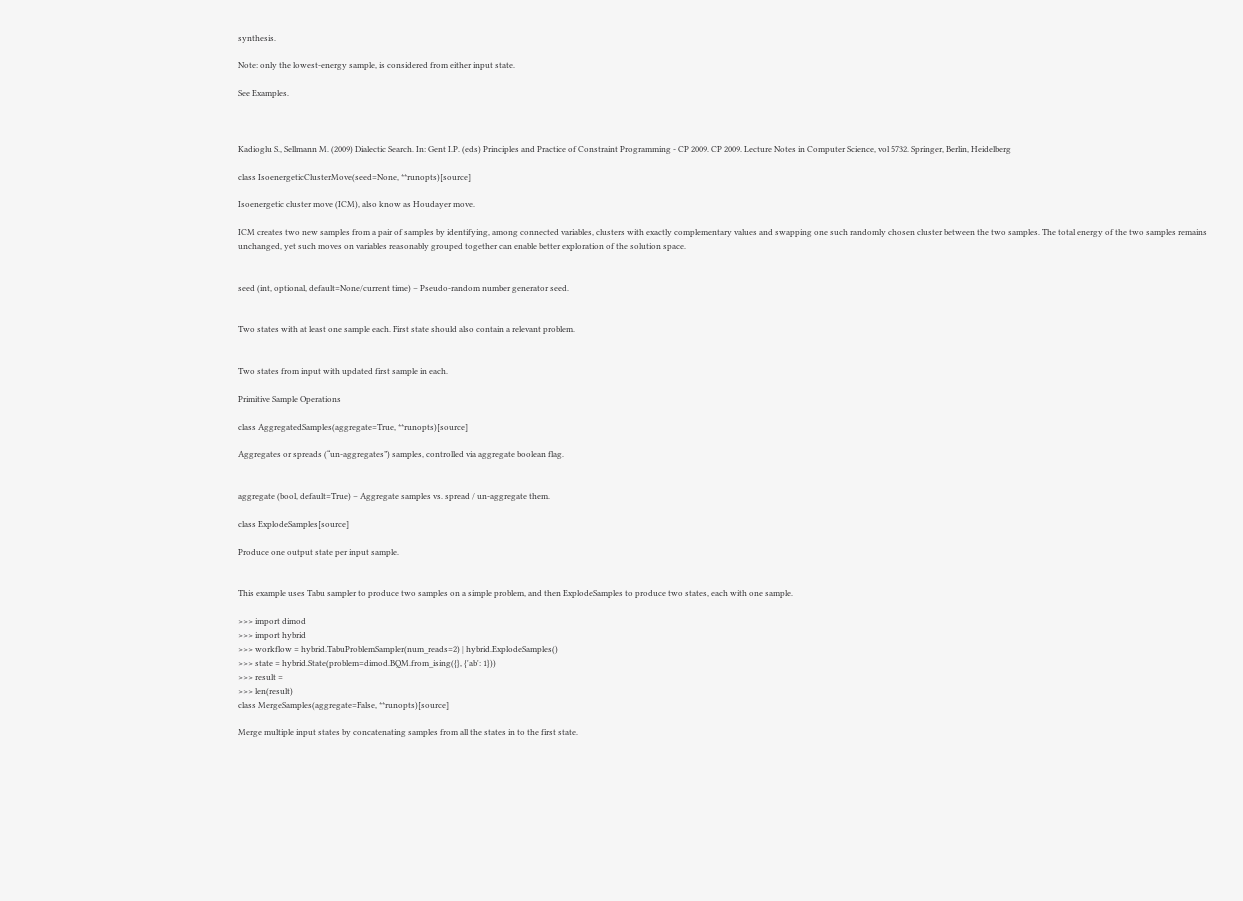synthesis.

Note: only the lowest-energy sample, is considered from either input state.

See Examples.



Kadioglu S., Sellmann M. (2009) Dialectic Search. In: Gent I.P. (eds) Principles and Practice of Constraint Programming - CP 2009. CP 2009. Lecture Notes in Computer Science, vol 5732. Springer, Berlin, Heidelberg

class IsoenergeticClusterMove(seed=None, **runopts)[source]

Isoenergetic cluster move (ICM), also know as Houdayer move.

ICM creates two new samples from a pair of samples by identifying, among connected variables, clusters with exactly complementary values and swapping one such randomly chosen cluster between the two samples. The total energy of the two samples remains unchanged, yet such moves on variables reasonably grouped together can enable better exploration of the solution space.


seed (int, optional, default=None/current time) – Pseudo-random number generator seed.


Two states with at least one sample each. First state should also contain a relevant problem.


Two states from input with updated first sample in each.

Primitive Sample Operations

class AggregatedSamples(aggregate=True, **runopts)[source]

Aggregates or spreads (“un-aggregates”) samples, controlled via aggregate boolean flag.


aggregate (bool, default=True) – Aggregate samples vs. spread / un-aggregate them.

class ExplodeSamples[source]

Produce one output state per input sample.


This example uses Tabu sampler to produce two samples on a simple problem, and then ExplodeSamples to produce two states, each with one sample.

>>> import dimod
>>> import hybrid
>>> workflow = hybrid.TabuProblemSampler(num_reads=2) | hybrid.ExplodeSamples()
>>> state = hybrid.State(problem=dimod.BQM.from_ising({}, {'ab': 1}))
>>> result =
>>> len(result)
class MergeSamples(aggregate=False, **runopts)[source]

Merge multiple input states by concatenating samples from all the states in to the first state.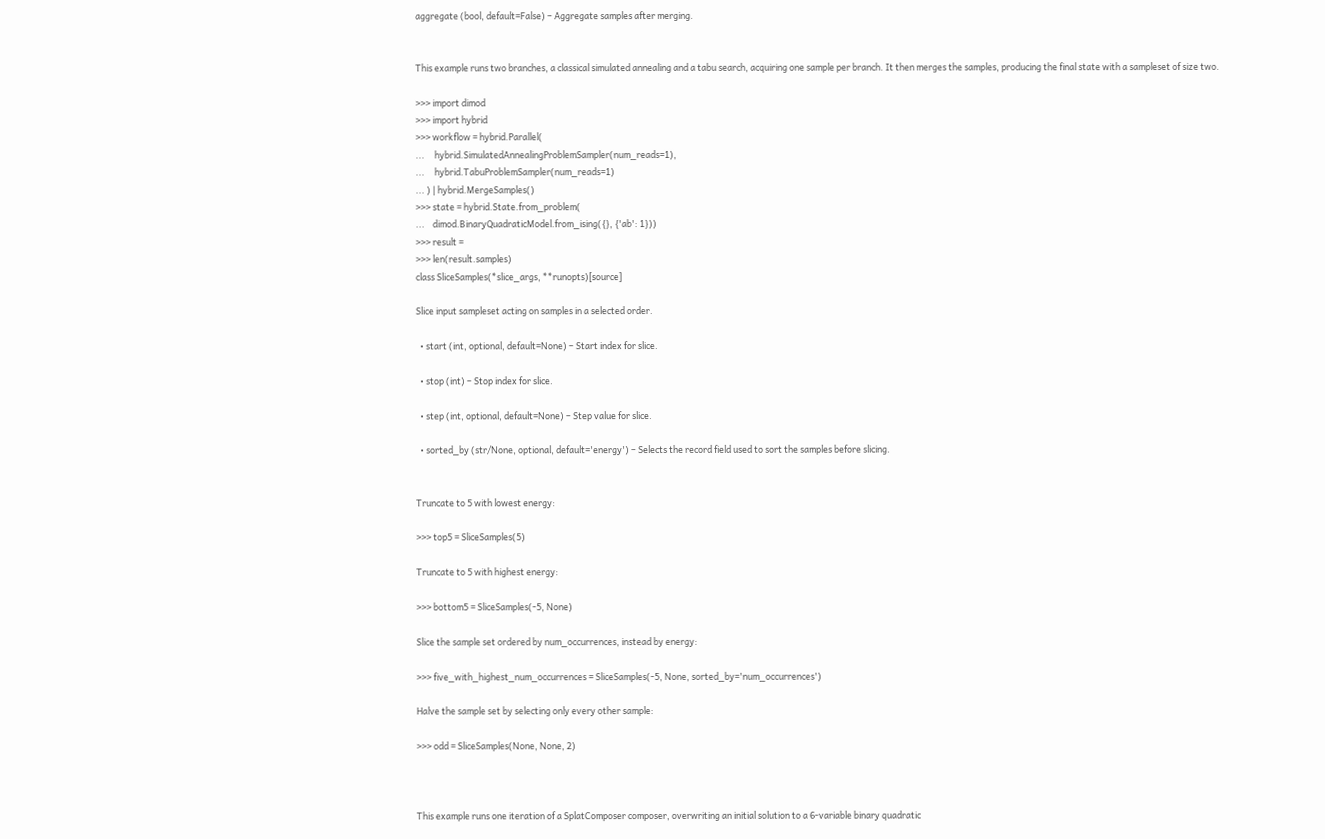aggregate (bool, default=False) – Aggregate samples after merging.


This example runs two branches, a classical simulated annealing and a tabu search, acquiring one sample per branch. It then merges the samples, producing the final state with a sampleset of size two.

>>> import dimod
>>> import hybrid
>>> workflow = hybrid.Parallel(
...     hybrid.SimulatedAnnealingProblemSampler(num_reads=1),
...     hybrid.TabuProblemSampler(num_reads=1)
... ) | hybrid.MergeSamples()
>>> state = hybrid.State.from_problem(
...    dimod.BinaryQuadraticModel.from_ising({}, {'ab': 1}))
>>> result =
>>> len(result.samples)
class SliceSamples(*slice_args, **runopts)[source]

Slice input sampleset acting on samples in a selected order.

  • start (int, optional, default=None) – Start index for slice.

  • stop (int) – Stop index for slice.

  • step (int, optional, default=None) – Step value for slice.

  • sorted_by (str/None, optional, default='energy') – Selects the record field used to sort the samples before slicing.


Truncate to 5 with lowest energy:

>>> top5 = SliceSamples(5)

Truncate to 5 with highest energy:

>>> bottom5 = SliceSamples(-5, None)

Slice the sample set ordered by num_occurrences, instead by energy:

>>> five_with_highest_num_occurrences = SliceSamples(-5, None, sorted_by='num_occurrences')

Halve the sample set by selecting only every other sample:

>>> odd = SliceSamples(None, None, 2)



This example runs one iteration of a SplatComposer composer, overwriting an initial solution to a 6-variable binary quadratic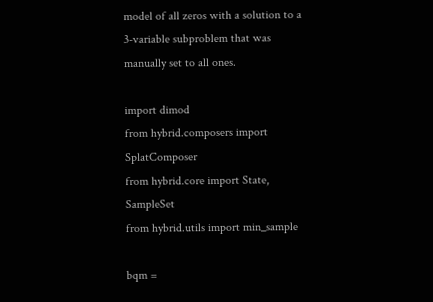model of all zeros with a solution to a 3-variable subproblem that was manually set to all ones.

import dimod
from hybrid.composers import SplatComposer
from hybrid.core import State, SampleSet
from hybrid.utils import min_sample

bqm =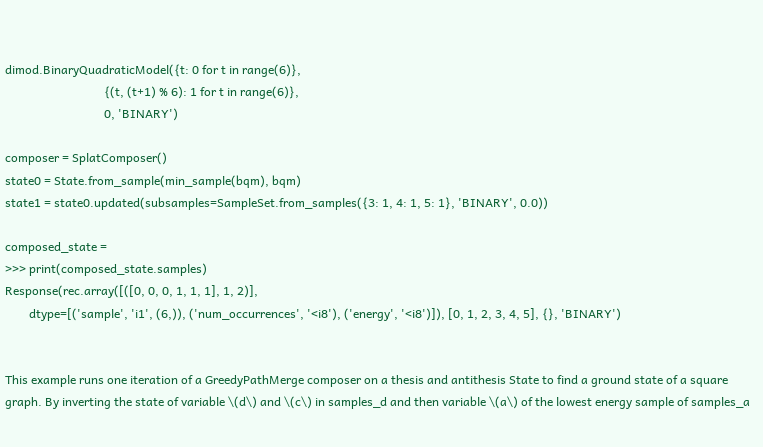dimod.BinaryQuadraticModel({t: 0 for t in range(6)},
                                 {(t, (t+1) % 6): 1 for t in range(6)},
                                 0, 'BINARY')

composer = SplatComposer()
state0 = State.from_sample(min_sample(bqm), bqm)
state1 = state0.updated(subsamples=SampleSet.from_samples({3: 1, 4: 1, 5: 1}, 'BINARY', 0.0))

composed_state =
>>> print(composed_state.samples)
Response(rec.array([([0, 0, 0, 1, 1, 1], 1, 2)],
        dtype=[('sample', 'i1', (6,)), ('num_occurrences', '<i8'), ('energy', '<i8')]), [0, 1, 2, 3, 4, 5], {}, 'BINARY')


This example runs one iteration of a GreedyPathMerge composer on a thesis and antithesis State to find a ground state of a square graph. By inverting the state of variable \(d\) and \(c\) in samples_d and then variable \(a\) of the lowest energy sample of samples_a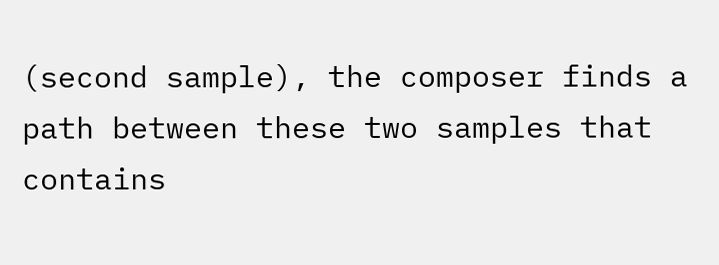(second sample), the composer finds a path between these two samples that contains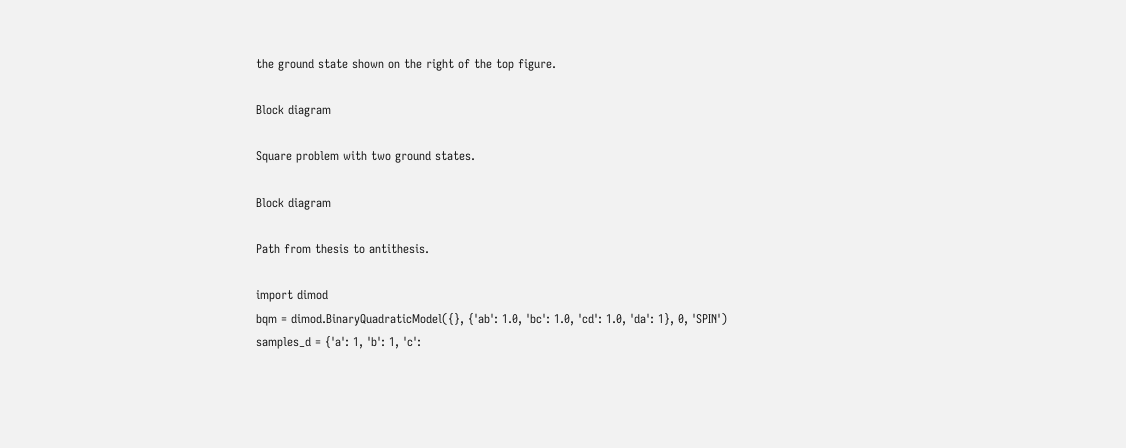the ground state shown on the right of the top figure.

Block diagram

Square problem with two ground states.

Block diagram

Path from thesis to antithesis.

import dimod
bqm = dimod.BinaryQuadraticModel({}, {'ab': 1.0, 'bc': 1.0, 'cd': 1.0, 'da': 1}, 0, 'SPIN')
samples_d = {'a': 1, 'b': 1, 'c':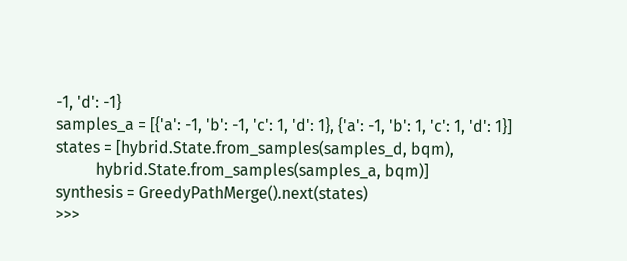-1, 'd': -1}
samples_a = [{'a': -1, 'b': -1, 'c': 1, 'd': 1}, {'a': -1, 'b': 1, 'c': 1, 'd': 1}]
states = [hybrid.State.from_samples(samples_d, bqm),
          hybrid.State.from_samples(samples_a, bqm)]
synthesis = GreedyPathMerge().next(states)
>>>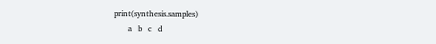print(synthesis.samples)
       a   b   c   d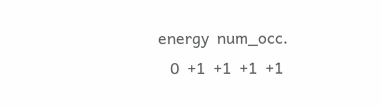energy  num_occ.
   0  +1  +1  +1  +1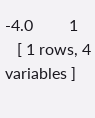-4.0         1
   [ 1 rows, 4 variables ]